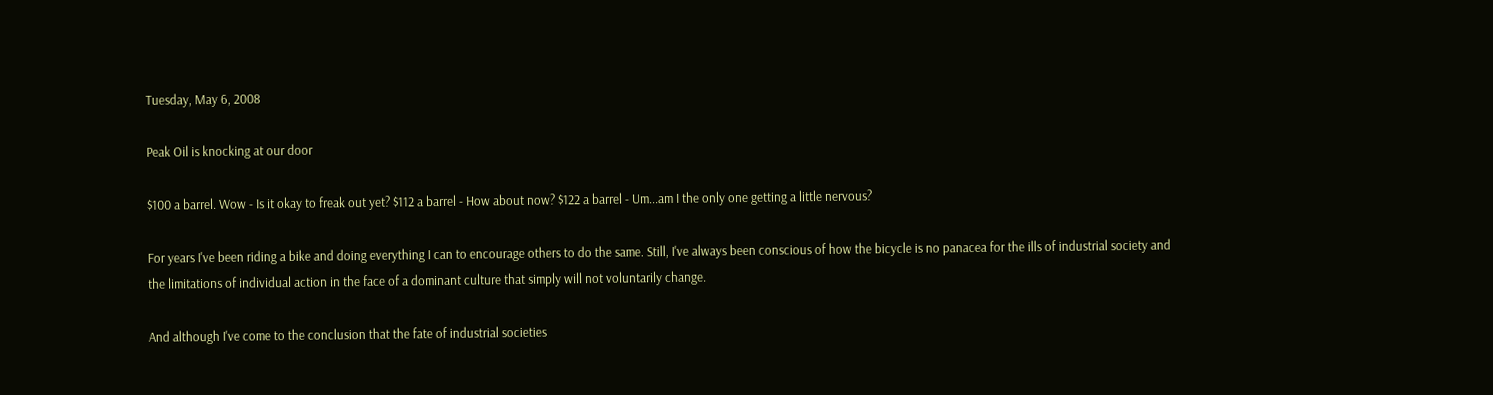Tuesday, May 6, 2008

Peak Oil is knocking at our door

$100 a barrel. Wow - Is it okay to freak out yet? $112 a barrel - How about now? $122 a barrel - Um...am I the only one getting a little nervous?

For years I've been riding a bike and doing everything I can to encourage others to do the same. Still, I've always been conscious of how the bicycle is no panacea for the ills of industrial society and the limitations of individual action in the face of a dominant culture that simply will not voluntarily change.

And although I've come to the conclusion that the fate of industrial societies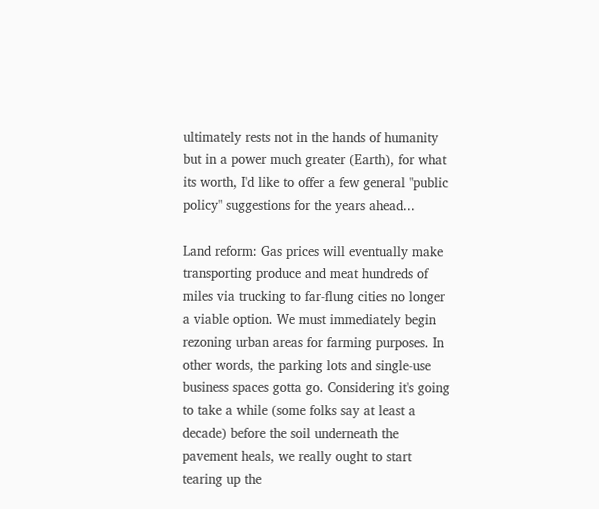ultimately rests not in the hands of humanity but in a power much greater (Earth), for what its worth, I'd like to offer a few general "public policy" suggestions for the years ahead...

Land reform: Gas prices will eventually make transporting produce and meat hundreds of miles via trucking to far-flung cities no longer a viable option. We must immediately begin rezoning urban areas for farming purposes. In other words, the parking lots and single-use business spaces gotta go. Considering it's going to take a while (some folks say at least a decade) before the soil underneath the pavement heals, we really ought to start tearing up the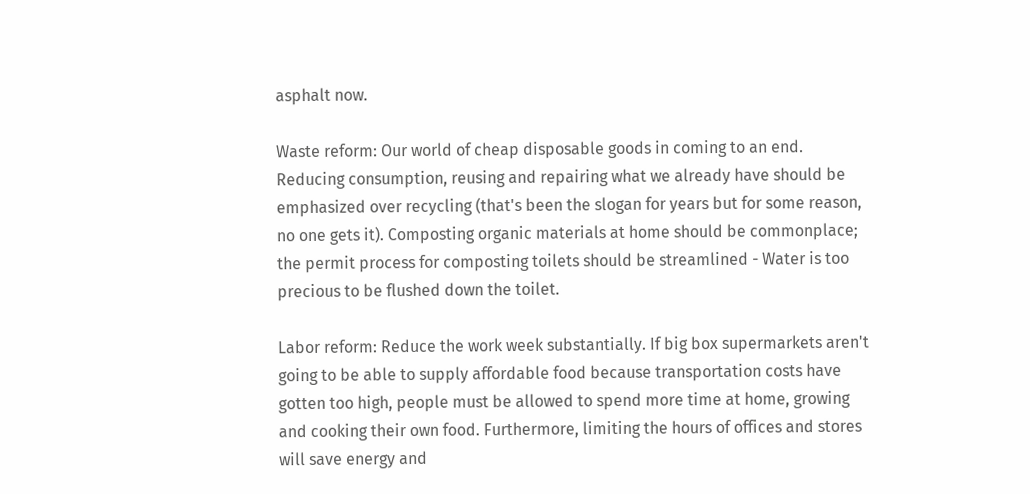asphalt now.

Waste reform: Our world of cheap disposable goods in coming to an end. Reducing consumption, reusing and repairing what we already have should be emphasized over recycling (that's been the slogan for years but for some reason, no one gets it). Composting organic materials at home should be commonplace; the permit process for composting toilets should be streamlined - Water is too precious to be flushed down the toilet.

Labor reform: Reduce the work week substantially. If big box supermarkets aren't going to be able to supply affordable food because transportation costs have gotten too high, people must be allowed to spend more time at home, growing and cooking their own food. Furthermore, limiting the hours of offices and stores will save energy and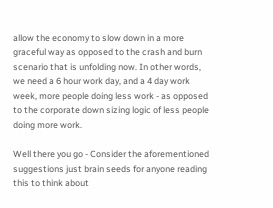allow the economy to slow down in a more graceful way as opposed to the crash and burn scenario that is unfolding now. In other words, we need a 6 hour work day, and a 4 day work week, more people doing less work - as opposed to the corporate down sizing logic of less people doing more work.

Well there you go - Consider the aforementioned suggestions just brain seeds for anyone reading this to think about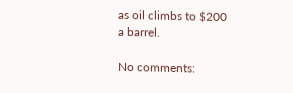as oil climbs to $200 a barrel.

No comments: